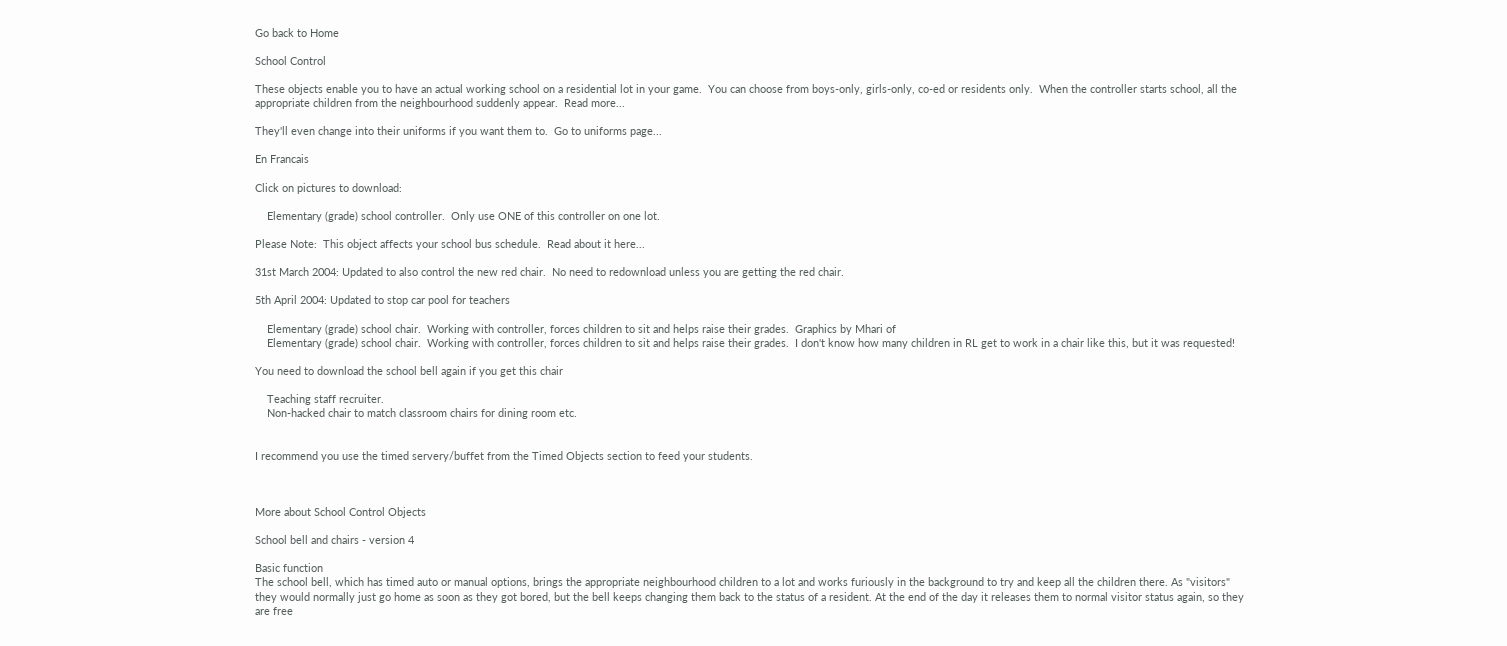Go back to Home

School Control

These objects enable you to have an actual working school on a residential lot in your game.  You can choose from boys-only, girls-only, co-ed or residents only.  When the controller starts school, all the appropriate children from the neighbourhood suddenly appear.  Read more...

They'll even change into their uniforms if you want them to.  Go to uniforms page...

En Francais

Click on pictures to download:

    Elementary (grade) school controller.  Only use ONE of this controller on one lot.

Please Note:  This object affects your school bus schedule.  Read about it here...

31st March 2004: Updated to also control the new red chair.  No need to redownload unless you are getting the red chair.

5th April 2004: Updated to stop car pool for teachers

    Elementary (grade) school chair.  Working with controller, forces children to sit and helps raise their grades.  Graphics by Mhari of
    Elementary (grade) school chair.  Working with controller, forces children to sit and helps raise their grades.  I don't know how many children in RL get to work in a chair like this, but it was requested!

You need to download the school bell again if you get this chair

    Teaching staff recruiter.
    Non-hacked chair to match classroom chairs for dining room etc.


I recommend you use the timed servery/buffet from the Timed Objects section to feed your students.



More about School Control Objects

School bell and chairs - version 4

Basic function
The school bell, which has timed auto or manual options, brings the appropriate neighbourhood children to a lot and works furiously in the background to try and keep all the children there. As "visitors" they would normally just go home as soon as they got bored, but the bell keeps changing them back to the status of a resident. At the end of the day it releases them to normal visitor status again, so they are free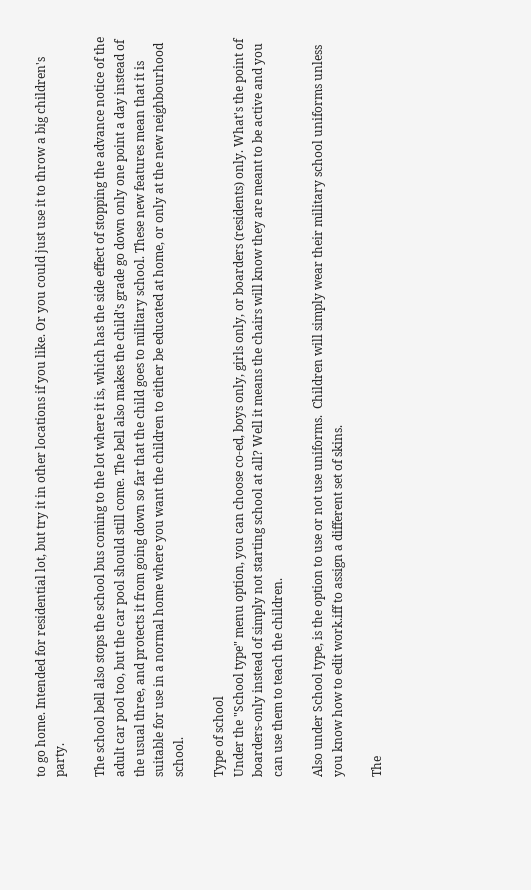to go home. Intended for residential lot, but try it in other locations if you like. Or you could just use it to throw a big children's party.

The school bell also stops the school bus coming to the lot where it is, which has the side effect of stopping the advance notice of the adult car pool too, but the car pool should still come. The bell also makes the child's grade go down only one point a day instead of the usual three, and protects it from going down so far that the child goes to military school. These new features mean that it is suitable for use in a normal home where you want the children to either be educated at home, or only at the new neighbourhood school.

Type of school
Under the "School type" menu option, you can choose co-ed, boys only, girls only, or boarders (residents) only. What's the point of boarders-only instead of simply not starting school at all? Well it means the chairs will know they are meant to be active and you can use them to teach the children.

Also under School type, is the option to use or not use uniforms.  Children will simply wear their military school uniforms unless you know how to edit work.iff to assign a different set of skins.

The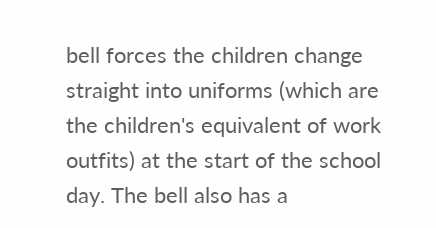bell forces the children change straight into uniforms (which are the children's equivalent of work outfits) at the start of the school day. The bell also has a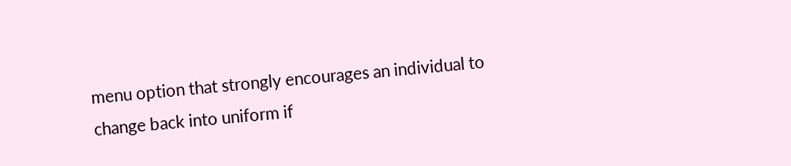menu option that strongly encourages an individual to change back into uniform if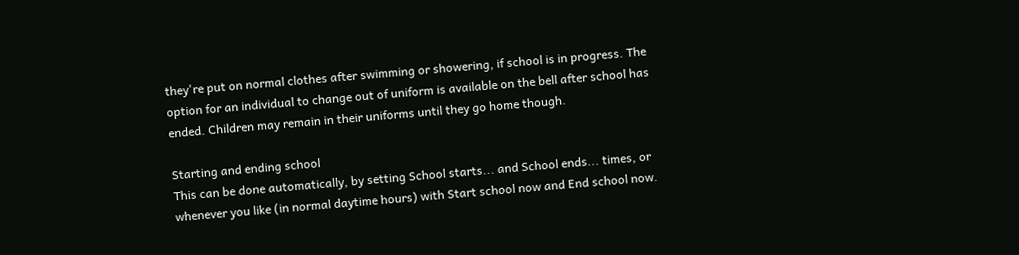they're put on normal clothes after swimming or showering, if school is in progress. The option for an individual to change out of uniform is available on the bell after school has ended. Children may remain in their uniforms until they go home though.

Starting and ending school
This can be done automatically, by setting School starts... and School ends... times, or whenever you like (in normal daytime hours) with Start school now and End school now.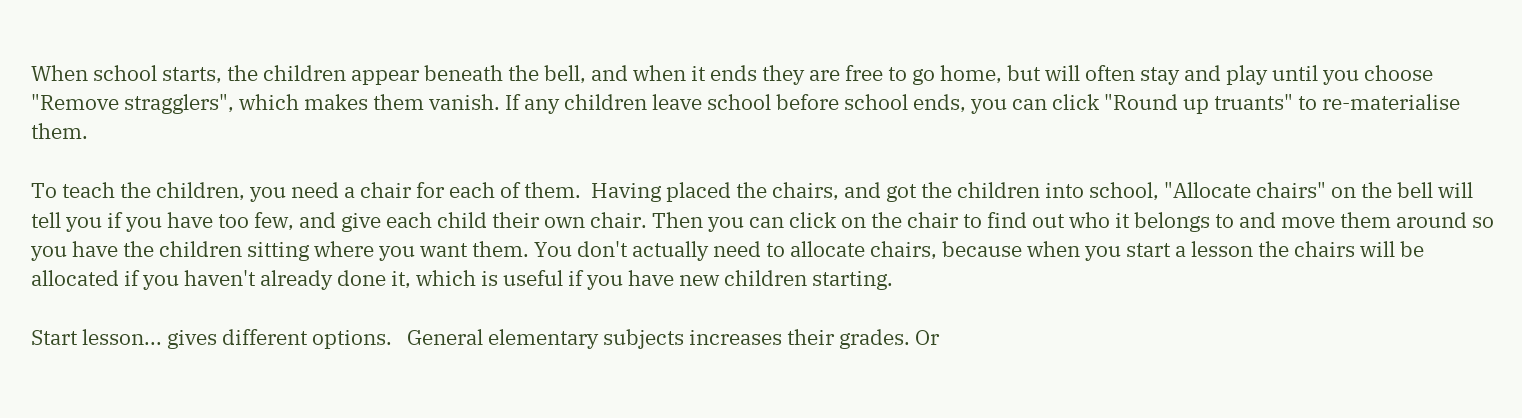When school starts, the children appear beneath the bell, and when it ends they are free to go home, but will often stay and play until you choose "Remove stragglers", which makes them vanish. If any children leave school before school ends, you can click "Round up truants" to re-materialise them.

To teach the children, you need a chair for each of them.  Having placed the chairs, and got the children into school, "Allocate chairs" on the bell will tell you if you have too few, and give each child their own chair. Then you can click on the chair to find out who it belongs to and move them around so you have the children sitting where you want them. You don't actually need to allocate chairs, because when you start a lesson the chairs will be allocated if you haven't already done it, which is useful if you have new children starting.

Start lesson... gives different options.   General elementary subjects increases their grades. Or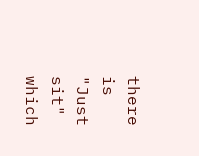there is "Just sit" which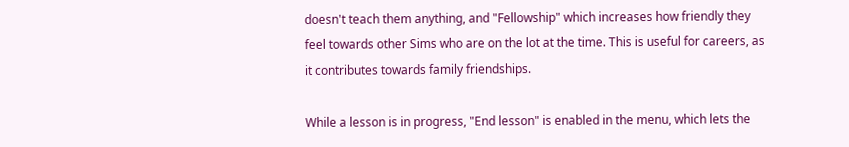doesn't teach them anything, and "Fellowship" which increases how friendly they feel towards other Sims who are on the lot at the time. This is useful for careers, as it contributes towards family friendships.

While a lesson is in progress, "End lesson" is enabled in the menu, which lets the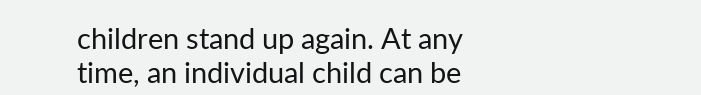children stand up again. At any time, an individual child can be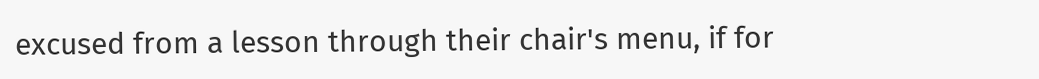excused from a lesson through their chair's menu, if for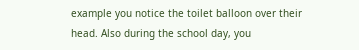example you notice the toilet balloon over their head. Also during the school day, you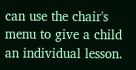can use the chair's menu to give a child an individual lesson.